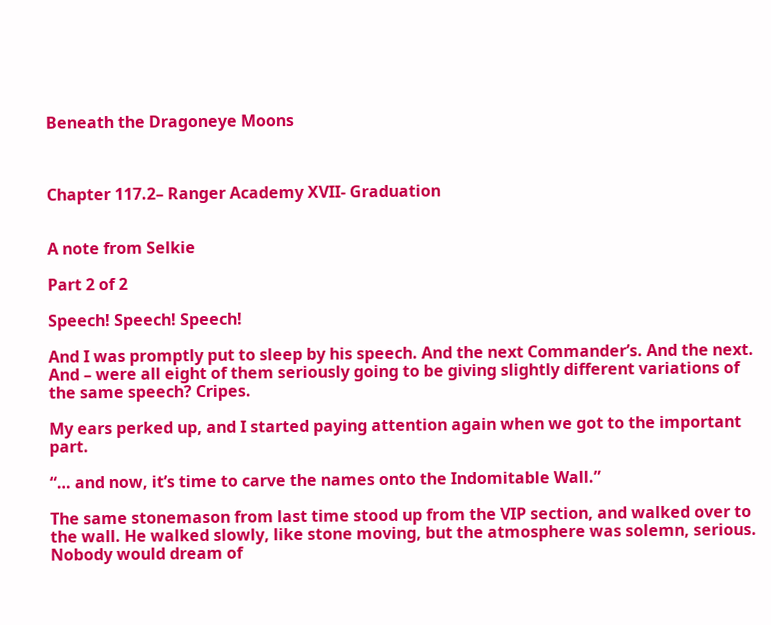Beneath the Dragoneye Moons



Chapter 117.2– Ranger Academy XVII- Graduation


A note from Selkie

Part 2 of 2

Speech! Speech! Speech!

And I was promptly put to sleep by his speech. And the next Commander’s. And the next. And – were all eight of them seriously going to be giving slightly different variations of the same speech? Cripes.

My ears perked up, and I started paying attention again when we got to the important part.

“… and now, it’s time to carve the names onto the Indomitable Wall.”

The same stonemason from last time stood up from the VIP section, and walked over to the wall. He walked slowly, like stone moving, but the atmosphere was solemn, serious. Nobody would dream of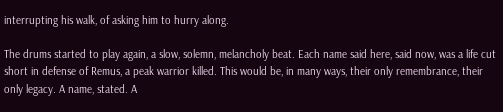interrupting his walk, of asking him to hurry along.

The drums started to play again, a slow, solemn, melancholy beat. Each name said here, said now, was a life cut short in defense of Remus, a peak warrior killed. This would be, in many ways, their only remembrance, their only legacy. A name, stated. A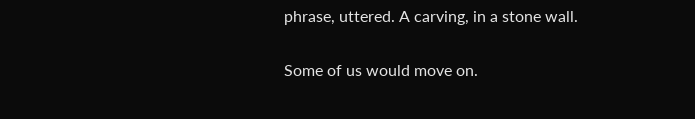phrase, uttered. A carving, in a stone wall.

Some of us would move on.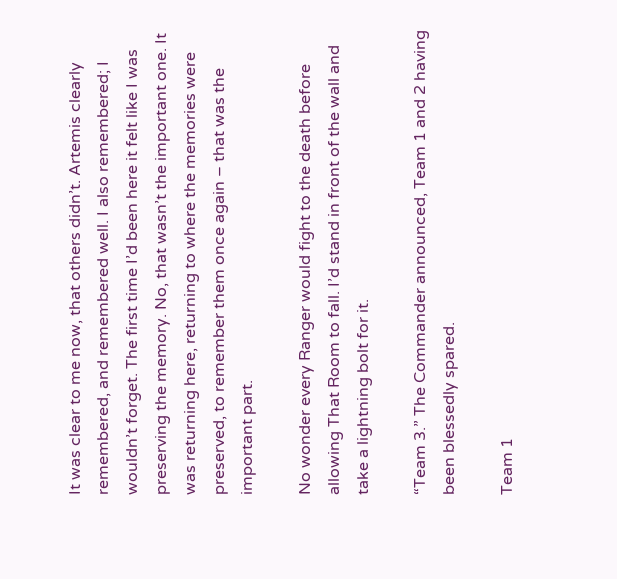It was clear to me now, that others didn’t. Artemis clearly remembered, and remembered well. I also remembered; I wouldn’t forget. The first time I’d been here it felt like I was preserving the memory. No, that wasn’t the important one. It was returning here, returning to where the memories were preserved, to remember them once again – that was the important part.

No wonder every Ranger would fight to the death before allowing That Room to fall. I’d stand in front of the wall and take a lightning bolt for it.

“Team 3.” The Commander announced, Team 1 and 2 having been blessedly spared.

Team 1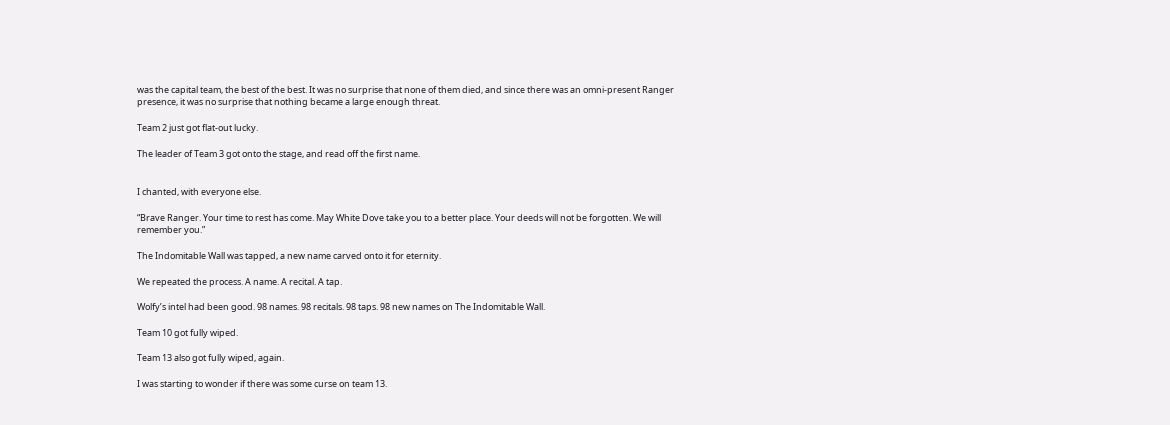was the capital team, the best of the best. It was no surprise that none of them died, and since there was an omni-present Ranger presence, it was no surprise that nothing became a large enough threat.

Team 2 just got flat-out lucky.

The leader of Team 3 got onto the stage, and read off the first name.


I chanted, with everyone else.

“Brave Ranger. Your time to rest has come. May White Dove take you to a better place. Your deeds will not be forgotten. We will remember you.”

The Indomitable Wall was tapped, a new name carved onto it for eternity.

We repeated the process. A name. A recital. A tap.

Wolfy’s intel had been good. 98 names. 98 recitals. 98 taps. 98 new names on The Indomitable Wall.

Team 10 got fully wiped.

Team 13 also got fully wiped, again.

I was starting to wonder if there was some curse on team 13.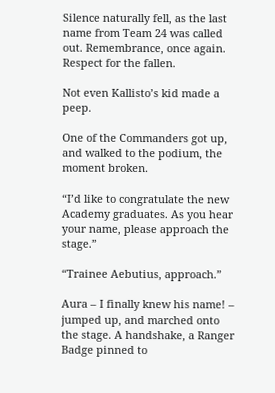Silence naturally fell, as the last name from Team 24 was called out. Remembrance, once again. Respect for the fallen.

Not even Kallisto’s kid made a peep.

One of the Commanders got up, and walked to the podium, the moment broken.

“I’d like to congratulate the new Academy graduates. As you hear your name, please approach the stage.”

“Trainee Aebutius, approach.”

Aura – I finally knew his name! – jumped up, and marched onto the stage. A handshake, a Ranger Badge pinned to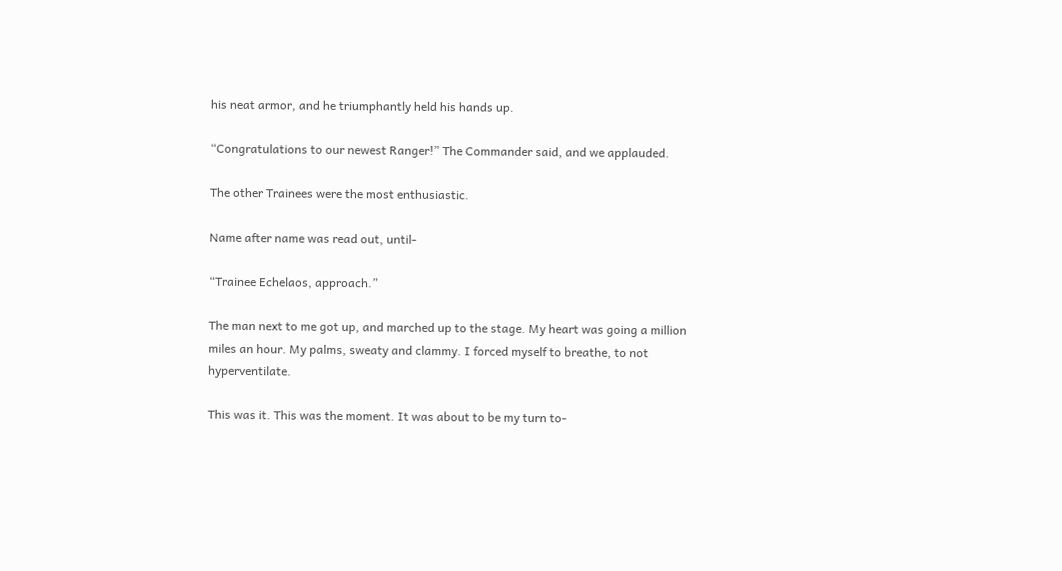his neat armor, and he triumphantly held his hands up.

“Congratulations to our newest Ranger!” The Commander said, and we applauded.

The other Trainees were the most enthusiastic.

Name after name was read out, until-

“Trainee Echelaos, approach.”

The man next to me got up, and marched up to the stage. My heart was going a million miles an hour. My palms, sweaty and clammy. I forced myself to breathe, to not hyperventilate.

This was it. This was the moment. It was about to be my turn to-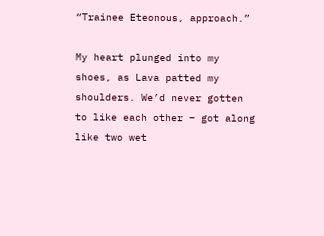“Trainee Eteonous, approach.”

My heart plunged into my shoes, as Lava patted my shoulders. We’d never gotten to like each other – got along like two wet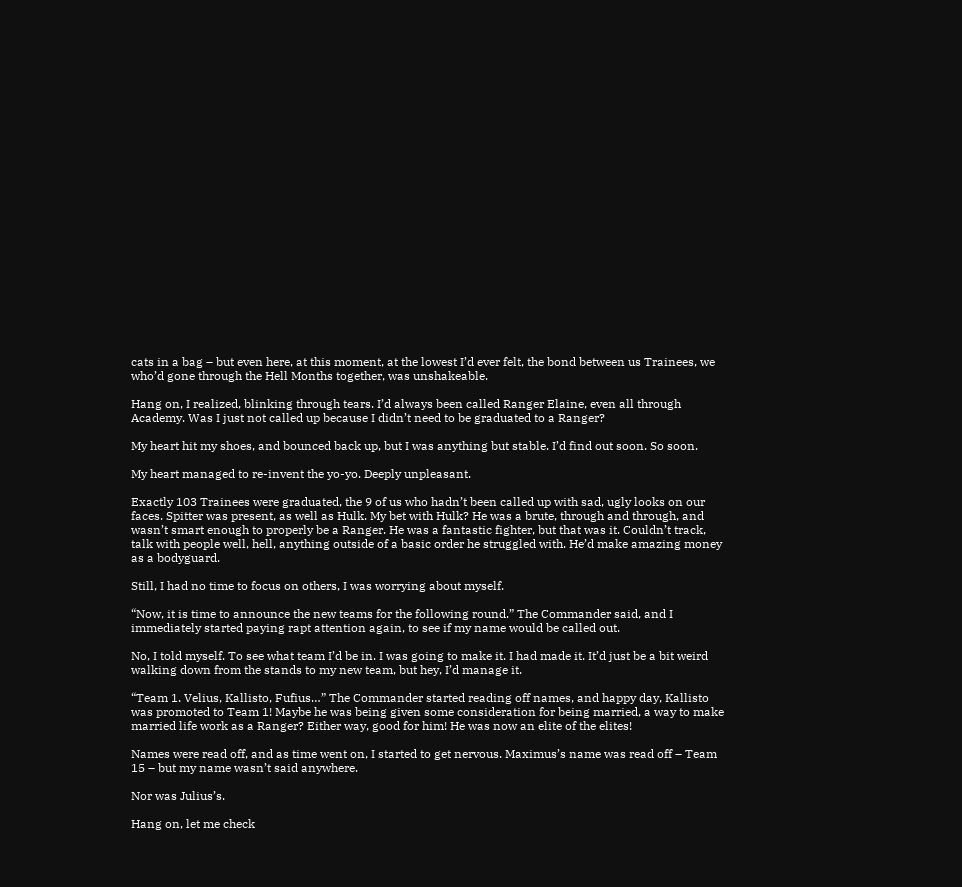cats in a bag – but even here, at this moment, at the lowest I’d ever felt, the bond between us Trainees, we who’d gone through the Hell Months together, was unshakeable.

Hang on, I realized, blinking through tears. I’d always been called Ranger Elaine, even all through Academy. Was I just not called up because I didn’t need to be graduated to a Ranger?

My heart hit my shoes, and bounced back up, but I was anything but stable. I’d find out soon. So soon.

My heart managed to re-invent the yo-yo. Deeply unpleasant.

Exactly 103 Trainees were graduated, the 9 of us who hadn’t been called up with sad, ugly looks on our faces. Spitter was present, as well as Hulk. My bet with Hulk? He was a brute, through and through, and wasn’t smart enough to properly be a Ranger. He was a fantastic fighter, but that was it. Couldn’t track, talk with people well, hell, anything outside of a basic order he struggled with. He’d make amazing money as a bodyguard.

Still, I had no time to focus on others, I was worrying about myself.

“Now, it is time to announce the new teams for the following round.” The Commander said, and I immediately started paying rapt attention again, to see if my name would be called out.

No, I told myself. To see what team I’d be in. I was going to make it. I had made it. It’d just be a bit weird walking down from the stands to my new team, but hey, I’d manage it.

“Team 1. Velius, Kallisto, Fufius…” The Commander started reading off names, and happy day, Kallisto was promoted to Team 1! Maybe he was being given some consideration for being married, a way to make married life work as a Ranger? Either way, good for him! He was now an elite of the elites!

Names were read off, and as time went on, I started to get nervous. Maximus’s name was read off – Team 15 – but my name wasn’t said anywhere.

Nor was Julius’s.

Hang on, let me check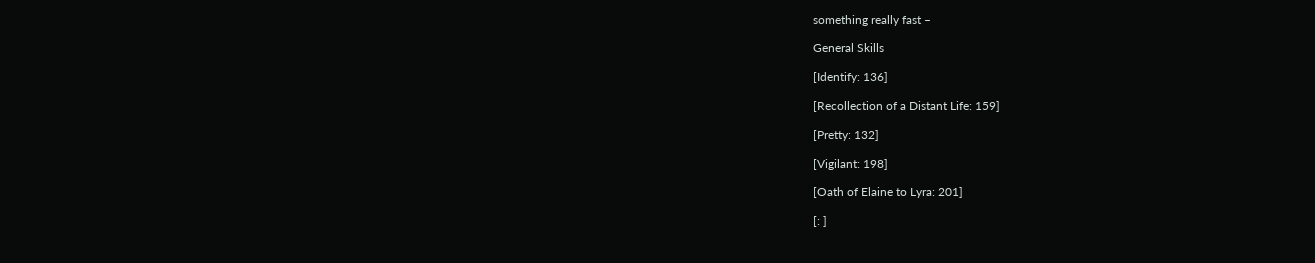something really fast –

General Skills

[Identify: 136]

[Recollection of a Distant Life: 159]

[Pretty: 132]

[Vigilant: 198]

[Oath of Elaine to Lyra: 201]

[: ]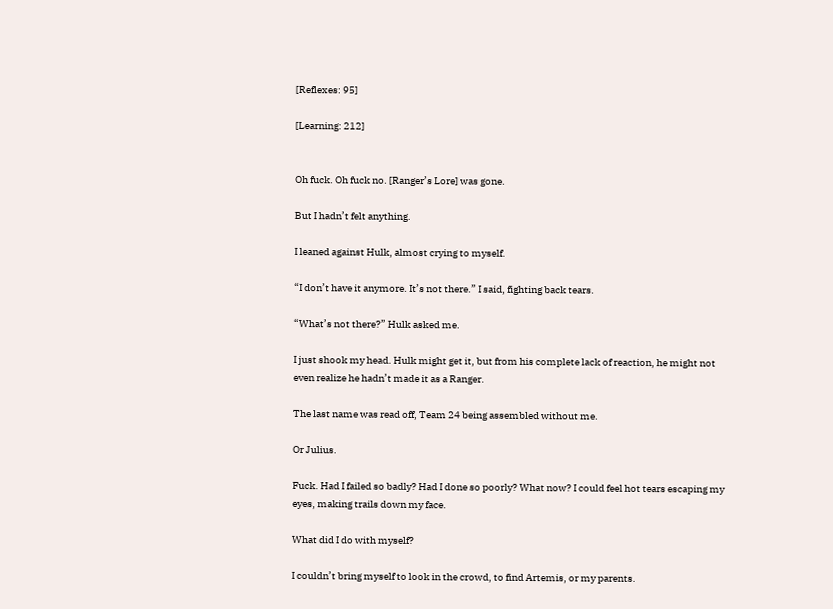[Reflexes: 95]

[Learning: 212]


Oh fuck. Oh fuck no. [Ranger’s Lore] was gone.

But I hadn’t felt anything.

I leaned against Hulk, almost crying to myself.

“I don’t have it anymore. It’s not there.” I said, fighting back tears.

“What’s not there?” Hulk asked me.

I just shook my head. Hulk might get it, but from his complete lack of reaction, he might not even realize he hadn’t made it as a Ranger.

The last name was read off, Team 24 being assembled without me.

Or Julius.

Fuck. Had I failed so badly? Had I done so poorly? What now? I could feel hot tears escaping my eyes, making trails down my face.

What did I do with myself?

I couldn’t bring myself to look in the crowd, to find Artemis, or my parents.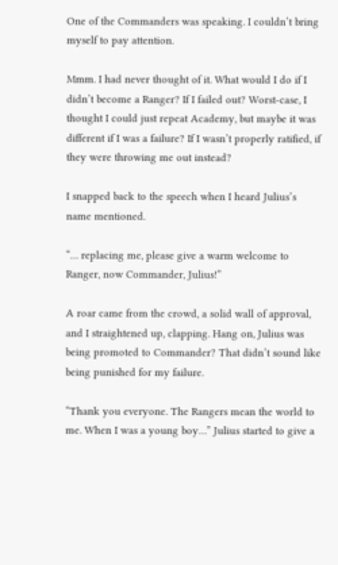One of the Commanders was speaking. I couldn’t bring myself to pay attention.

Mmm. I had never thought of it. What would I do if I didn’t become a Ranger? If I failed out? Worst-case, I thought I could just repeat Academy, but maybe it was different if I was a failure? If I wasn’t properly ratified, if they were throwing me out instead?

I snapped back to the speech when I heard Julius’s name mentioned.

“… replacing me, please give a warm welcome to Ranger, now Commander, Julius!”

A roar came from the crowd, a solid wall of approval, and I straightened up, clapping. Hang on, Julius was being promoted to Commander? That didn’t sound like being punished for my failure.

“Thank you everyone. The Rangers mean the world to me. When I was a young boy…” Julius started to give a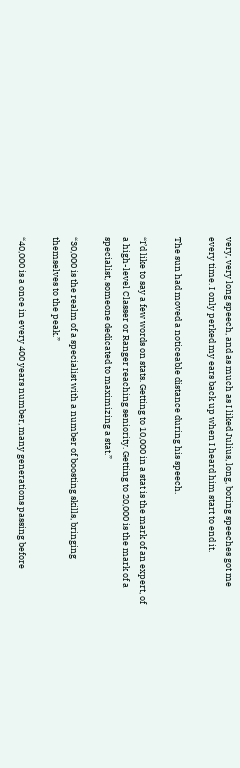very, very long speech, and as much as I liked Julius, long, boring speeches got me every time. I only perked my ears back up when I heard him start to end it.

The sun had moved a noticeable distance during his speech.

“I’d like to say a few words on stats. Getting to 10,000 in a stat is the mark of an expert, of a high-level Classer or Ranger reaching seniority. Getting to 20,000 is the mark of a specialist, someone dedicated to maximizing a stat.”

“30,000 is the realm of a specialist with a number of boosting skills, bringing themselves to the peak.”

“40,000 is a once in every 400 years number, many generations passing before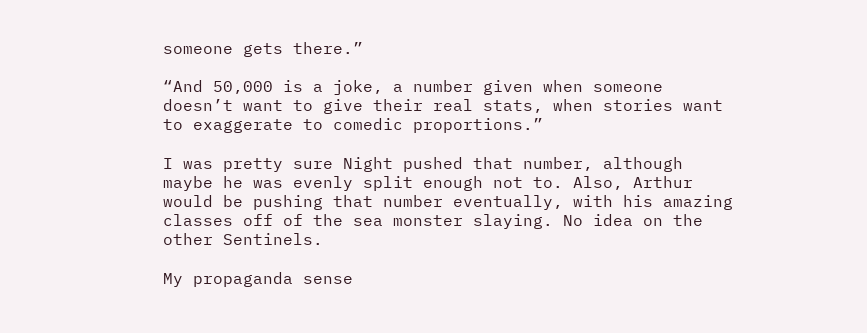someone gets there.”

“And 50,000 is a joke, a number given when someone doesn’t want to give their real stats, when stories want to exaggerate to comedic proportions.”

I was pretty sure Night pushed that number, although maybe he was evenly split enough not to. Also, Arthur would be pushing that number eventually, with his amazing classes off of the sea monster slaying. No idea on the other Sentinels.

My propaganda sense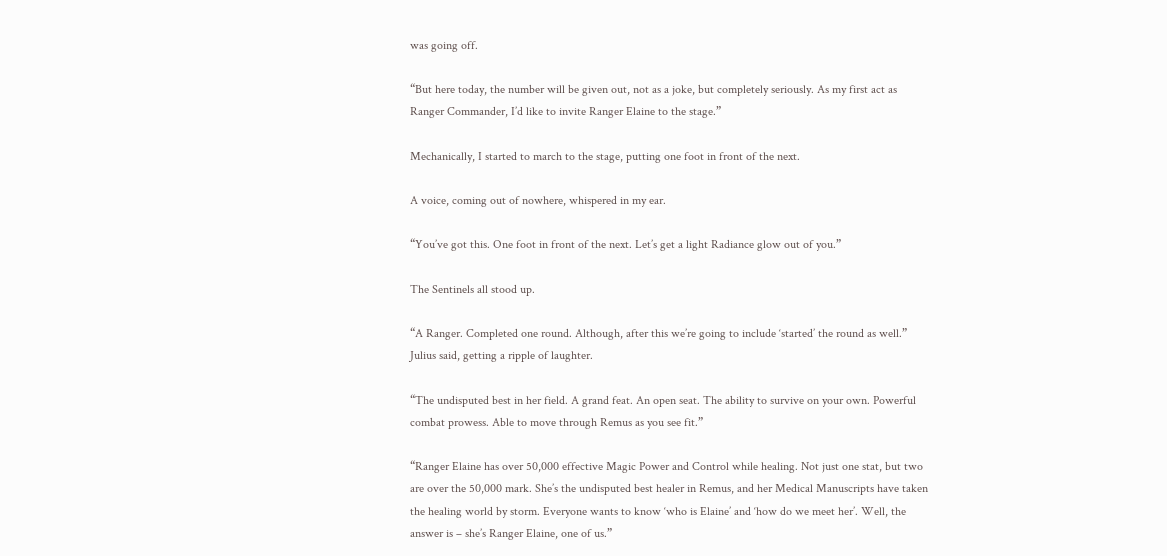was going off.

“But here today, the number will be given out, not as a joke, but completely seriously. As my first act as Ranger Commander, I’d like to invite Ranger Elaine to the stage.”

Mechanically, I started to march to the stage, putting one foot in front of the next.

A voice, coming out of nowhere, whispered in my ear.

“You’ve got this. One foot in front of the next. Let’s get a light Radiance glow out of you.”

The Sentinels all stood up.

“A Ranger. Completed one round. Although, after this we’re going to include ‘started’ the round as well.” Julius said, getting a ripple of laughter.

“The undisputed best in her field. A grand feat. An open seat. The ability to survive on your own. Powerful combat prowess. Able to move through Remus as you see fit.”

“Ranger Elaine has over 50,000 effective Magic Power and Control while healing. Not just one stat, but two are over the 50,000 mark. She’s the undisputed best healer in Remus, and her Medical Manuscripts have taken the healing world by storm. Everyone wants to know ‘who is Elaine’ and ‘how do we meet her’. Well, the answer is – she’s Ranger Elaine, one of us.”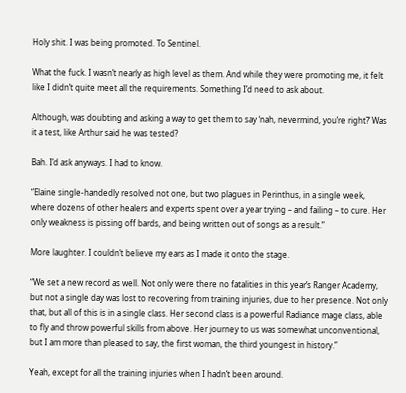Holy shit. I was being promoted. To Sentinel.

What the fuck. I wasn’t nearly as high level as them. And while they were promoting me, it felt like I didn’t quite meet all the requirements. Something I’d need to ask about.

Although, was doubting and asking a way to get them to say ‘nah, nevermind, you’re right?’ Was it a test, like Arthur said he was tested?

Bah. I’d ask anyways. I had to know.

“Elaine single-handedly resolved not one, but two plagues in Perinthus, in a single week, where dozens of other healers and experts spent over a year trying – and failing – to cure. Her only weakness is pissing off bards, and being written out of songs as a result.”

More laughter. I couldn’t believe my ears as I made it onto the stage.

“We set a new record as well. Not only were there no fatalities in this year’s Ranger Academy, but not a single day was lost to recovering from training injuries, due to her presence. Not only that, but all of this is in a single class. Her second class is a powerful Radiance mage class, able to fly and throw powerful skills from above. Her journey to us was somewhat unconventional, but I am more than pleased to say, the first woman, the third youngest in history.”

Yeah, except for all the training injuries when I hadn’t been around.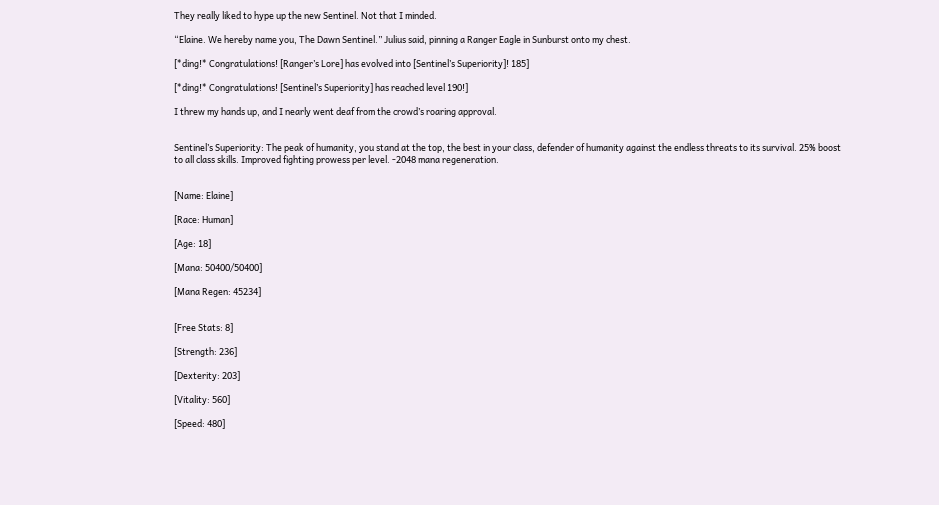They really liked to hype up the new Sentinel. Not that I minded.

“Elaine. We hereby name you, The Dawn Sentinel.” Julius said, pinning a Ranger Eagle in Sunburst onto my chest.

[*ding!* Congratulations! [Ranger’s Lore] has evolved into [Sentinel’s Superiority]! 185]

[*ding!* Congratulations! [Sentinel’s Superiority] has reached level 190!]

I threw my hands up, and I nearly went deaf from the crowd’s roaring approval.


Sentinel’s Superiority: The peak of humanity, you stand at the top, the best in your class, defender of humanity against the endless threats to its survival. 25% boost to all class skills. Improved fighting prowess per level. -2048 mana regeneration.


[Name: Elaine]

[Race: Human]

[Age: 18]

[Mana: 50400/50400]

[Mana Regen: 45234]


[Free Stats: 8]

[Strength: 236]

[Dexterity: 203]

[Vitality: 560]

[Speed: 480]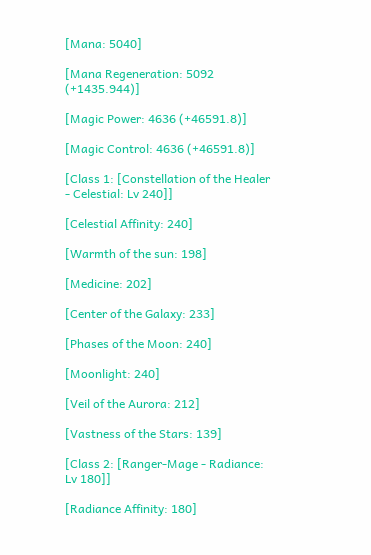[Mana: 5040]

[Mana Regeneration: 5092 (+1435.944)]

[Magic Power: 4636 (+46591.8)]

[Magic Control: 4636 (+46591.8)]

[Class 1: [Constellation of the Healer - Celestial: Lv 240]]

[Celestial Affinity: 240]

[Warmth of the sun: 198]

[Medicine: 202]

[Center of the Galaxy: 233]

[Phases of the Moon: 240]

[Moonlight: 240]

[Veil of the Aurora: 212]

[Vastness of the Stars: 139]

[Class 2: [Ranger-Mage - Radiance: Lv 180]]

[Radiance Affinity: 180]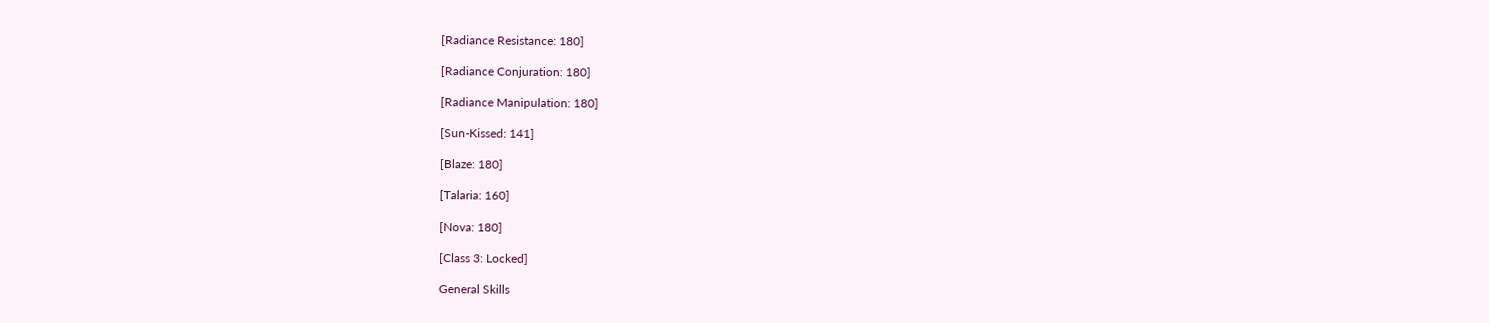[Radiance Resistance: 180]

[Radiance Conjuration: 180]

[Radiance Manipulation: 180]

[Sun-Kissed: 141]

[Blaze: 180]

[Talaria: 160]

[Nova: 180]

[Class 3: Locked]

General Skills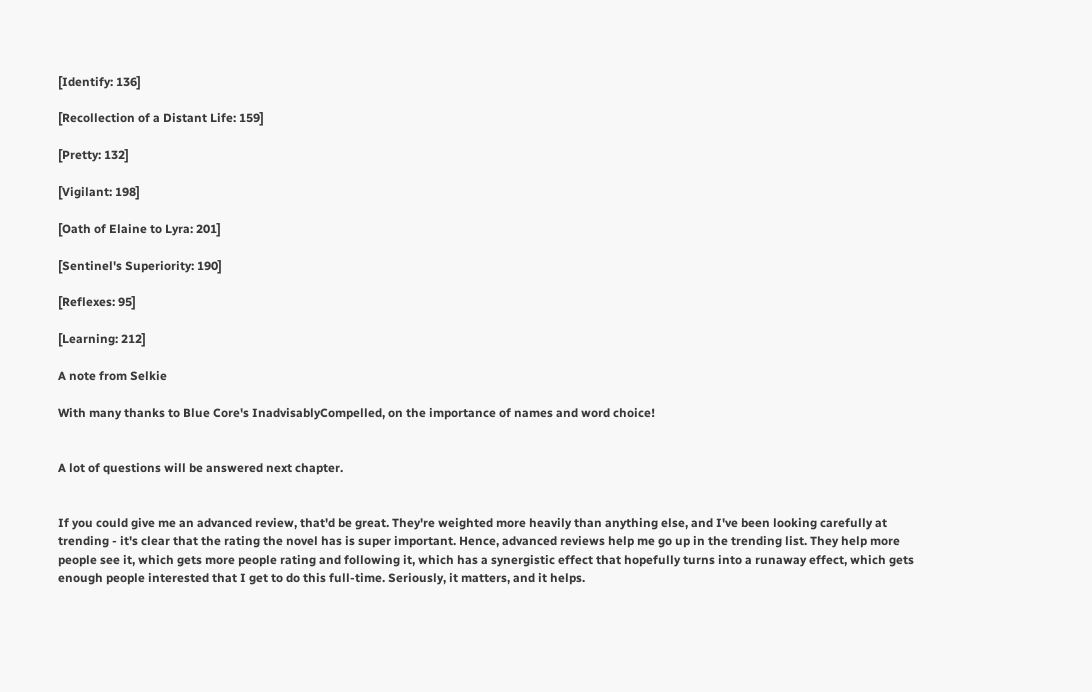[Identify: 136]

[Recollection of a Distant Life: 159]

[Pretty: 132]

[Vigilant: 198]

[Oath of Elaine to Lyra: 201]

[Sentinel's Superiority: 190]

[Reflexes: 95]

[Learning: 212]

A note from Selkie

With many thanks to Blue Core's InadvisablyCompelled, on the importance of names and word choice!


A lot of questions will be answered next chapter.


If you could give me an advanced review, that'd be great. They're weighted more heavily than anything else, and I've been looking carefully at trending - it's clear that the rating the novel has is super important. Hence, advanced reviews help me go up in the trending list. They help more people see it, which gets more people rating and following it, which has a synergistic effect that hopefully turns into a runaway effect, which gets enough people interested that I get to do this full-time. Seriously, it matters, and it helps.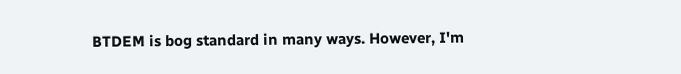BTDEM is bog standard in many ways. However, I'm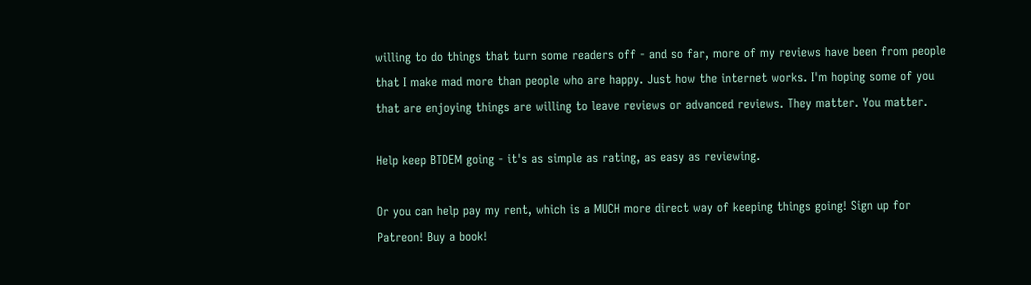willing to do things that turn some readers off - and so far, more of my reviews have been from people that I make mad more than people who are happy. Just how the internet works. I'm hoping some of you that are enjoying things are willing to leave reviews or advanced reviews. They matter. You matter.

Help keep BTDEM going - it's as simple as rating, as easy as reviewing.

Or you can help pay my rent, which is a MUCH more direct way of keeping things going! Sign up for Patreon! Buy a book!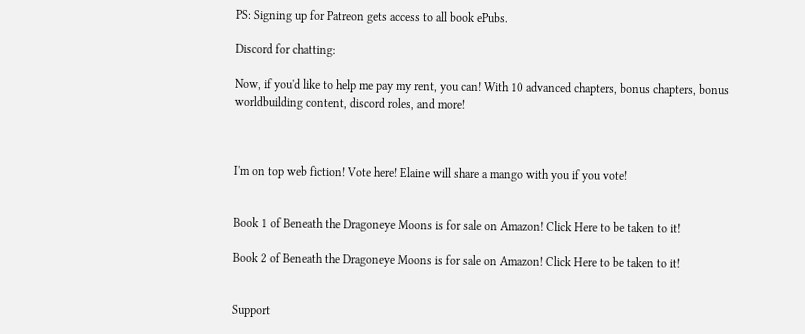PS: Signing up for Patreon gets access to all book ePubs.

Discord for chatting:

Now, if you'd like to help me pay my rent, you can! With 10 advanced chapters, bonus chapters, bonus worldbuilding content, discord roles, and more!



I'm on top web fiction! Vote here! Elaine will share a mango with you if you vote!


Book 1 of Beneath the Dragoneye Moons is for sale on Amazon! Click Here to be taken to it!

Book 2 of Beneath the Dragoneye Moons is for sale on Amazon! Click Here to be taken to it!


Support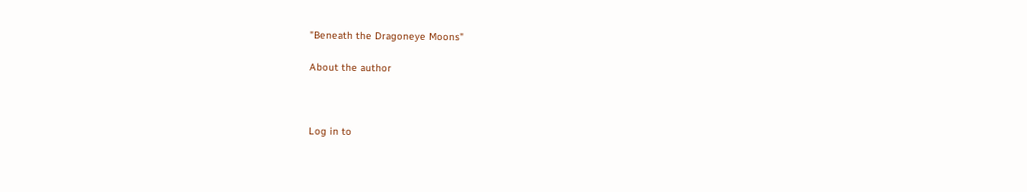"Beneath the Dragoneye Moons"

About the author



Log in to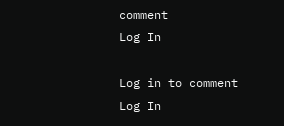comment
Log In

Log in to comment
Log In